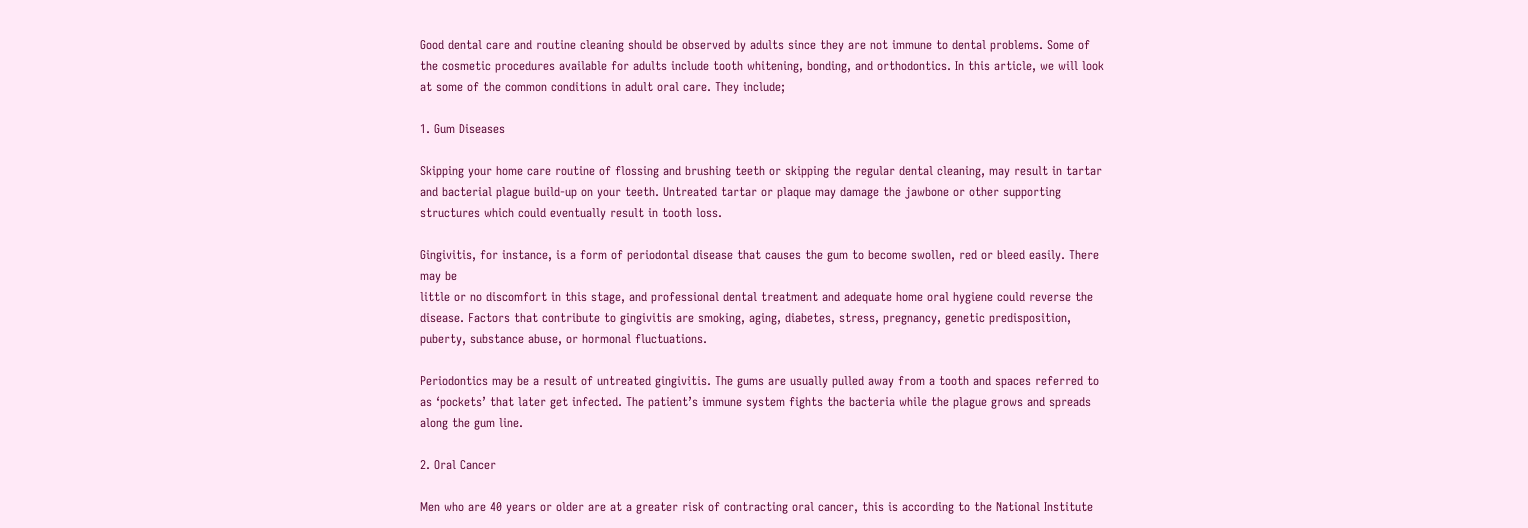Good dental care and routine cleaning should be observed by adults since they are not immune to dental problems. Some of the cosmetic procedures available for adults include tooth whitening, bonding, and orthodontics. In this article, we will look at some of the common conditions in adult oral care. They include;

1. Gum Diseases

Skipping your home care routine of flossing and brushing teeth or skipping the regular dental cleaning, may result in tartar and bacterial plague build-up on your teeth. Untreated tartar or plaque may damage the jawbone or other supporting structures which could eventually result in tooth loss.

Gingivitis, for instance, is a form of periodontal disease that causes the gum to become swollen, red or bleed easily. There may be
little or no discomfort in this stage, and professional dental treatment and adequate home oral hygiene could reverse the disease. Factors that contribute to gingivitis are smoking, aging, diabetes, stress, pregnancy, genetic predisposition, puberty, substance abuse, or hormonal fluctuations.

Periodontics may be a result of untreated gingivitis. The gums are usually pulled away from a tooth and spaces referred to as ‘pockets’ that later get infected. The patient’s immune system fights the bacteria while the plague grows and spreads along the gum line.

2. Oral Cancer

Men who are 40 years or older are at a greater risk of contracting oral cancer, this is according to the National Institute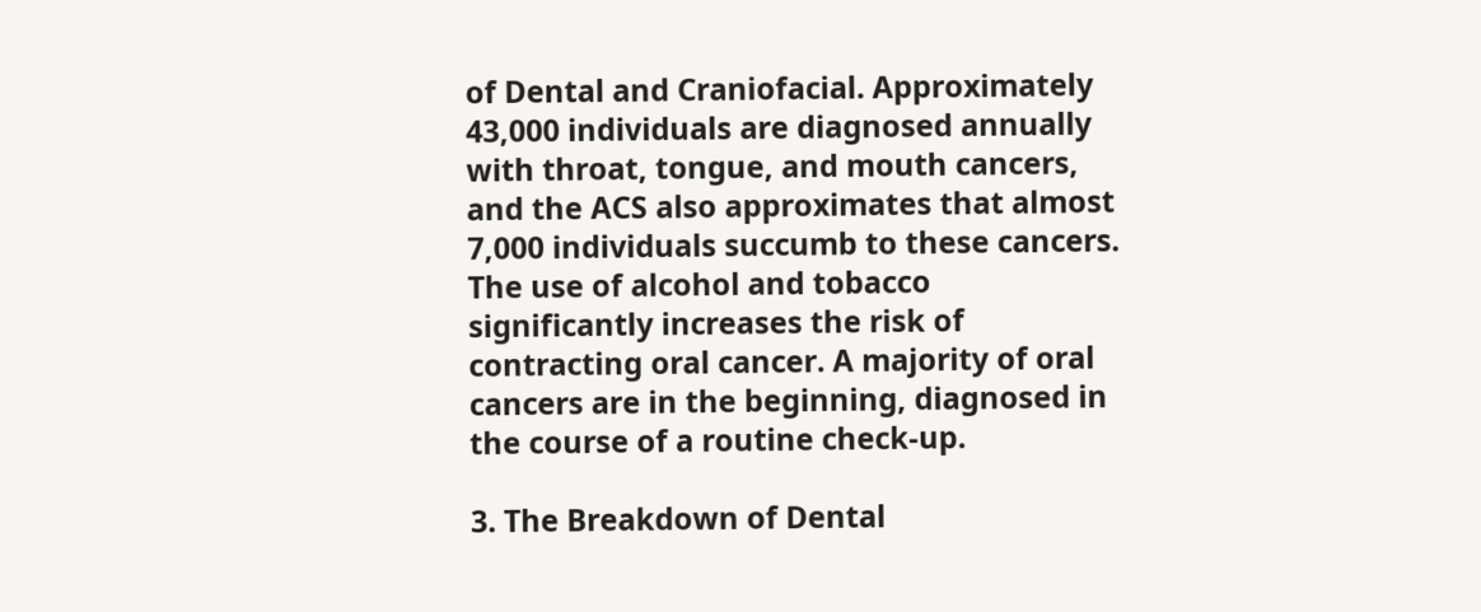of Dental and Craniofacial. Approximately 43,000 individuals are diagnosed annually with throat, tongue, and mouth cancers, and the ACS also approximates that almost 7,000 individuals succumb to these cancers. The use of alcohol and tobacco significantly increases the risk of contracting oral cancer. A majority of oral cancers are in the beginning, diagnosed in the course of a routine check-up.

3. The Breakdown of Dental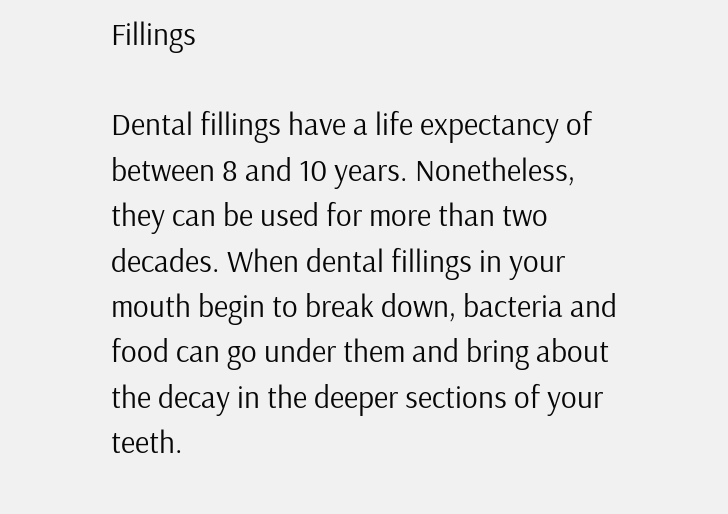Fillings

Dental fillings have a life expectancy of between 8 and 10 years. Nonetheless, they can be used for more than two decades. When dental fillings in your mouth begin to break down, bacteria and food can go under them and bring about the decay in the deeper sections of your teeth.